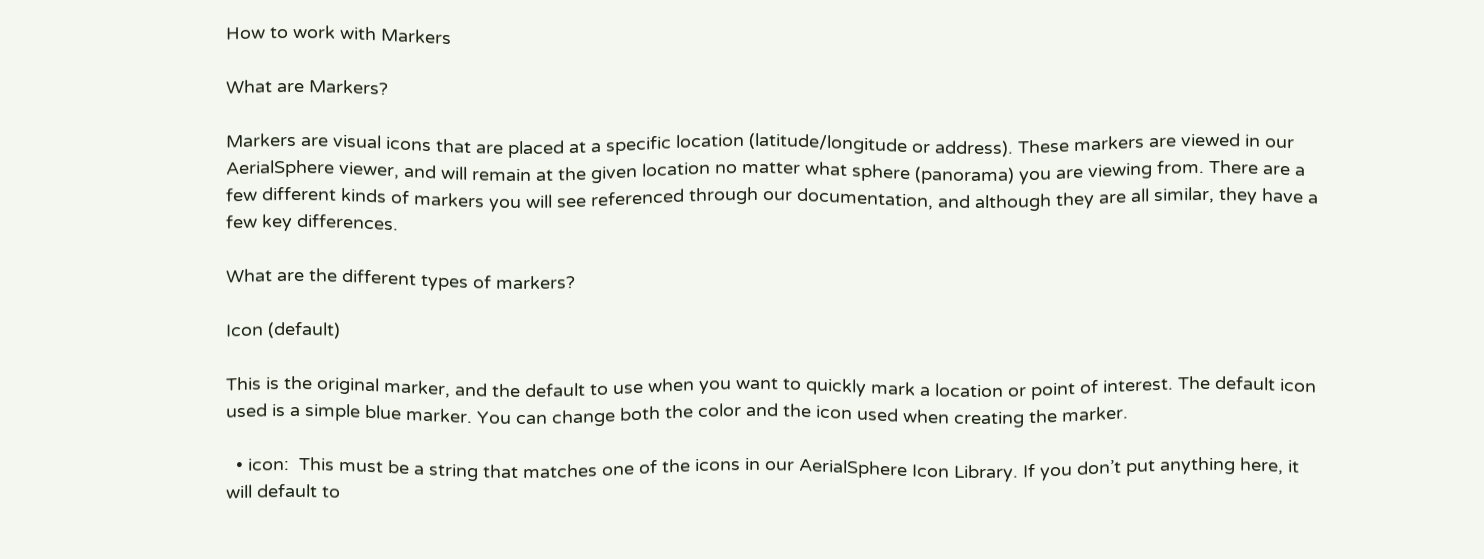How to work with Markers

What are Markers?

Markers are visual icons that are placed at a specific location (latitude/longitude or address). These markers are viewed in our AerialSphere viewer, and will remain at the given location no matter what sphere (panorama) you are viewing from. There are a few different kinds of markers you will see referenced through our documentation, and although they are all similar, they have a few key differences.

What are the different types of markers?

Icon (default)

This is the original marker, and the default to use when you want to quickly mark a location or point of interest. The default icon used is a simple blue marker. You can change both the color and the icon used when creating the marker.

  • icon:  This must be a string that matches one of the icons in our AerialSphere Icon Library. If you don’t put anything here, it will default to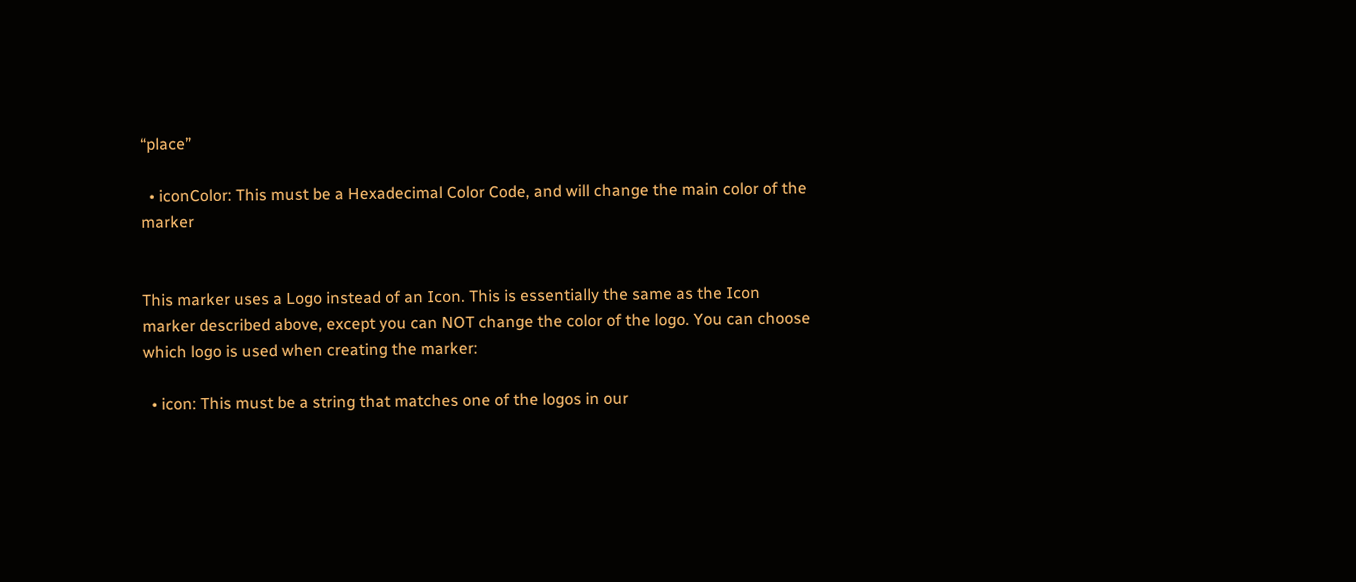“place”

  • iconColor: This must be a Hexadecimal Color Code, and will change the main color of the marker


This marker uses a Logo instead of an Icon. This is essentially the same as the Icon marker described above, except you can NOT change the color of the logo. You can choose which logo is used when creating the marker:

  • icon: This must be a string that matches one of the logos in our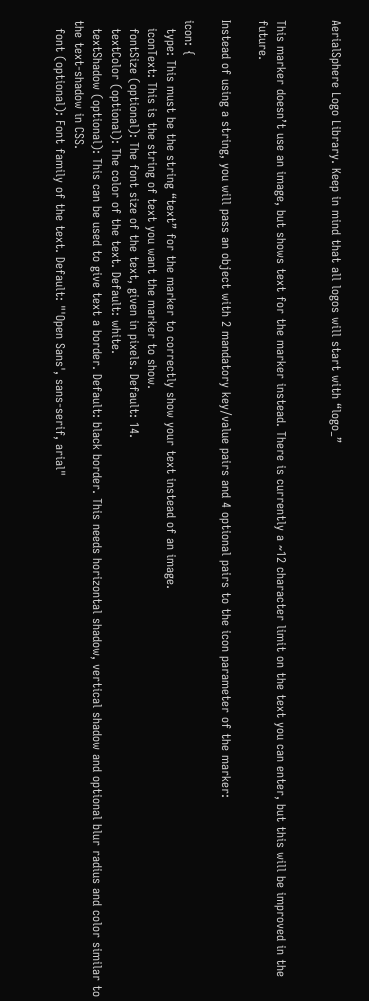AerialSphere Logo Library. Keep in mind that all logos will start with “logo_”


This marker doesn’t use an image, but shows text for the marker instead. There is currently a ~12 character limit on the text you can enter, but this will be improved in the future.

Instead of using a string, you will pass an object with 2 mandatory key/value pairs and 4 optional pairs to the icon parameter of the marker:

icon: {
  type: This must be the string “text” for the marker to correctly show your text instead of an image.
  iconText: This is the string of text you want the marker to show.
  fontSize (optional): The font size of the text, given in pixels. Default: 14.
  textColor (optional): The color of the text. Default: white.
  textShadow (optional): This can be used to give text a border. Default: black border. This needs horizontal shadow, vertical shadow and optional blur radius and color similar to the text-shadow in CSS.
  font (optional): Font family of the text. Default: "'Open Sans', sans-serif, arial"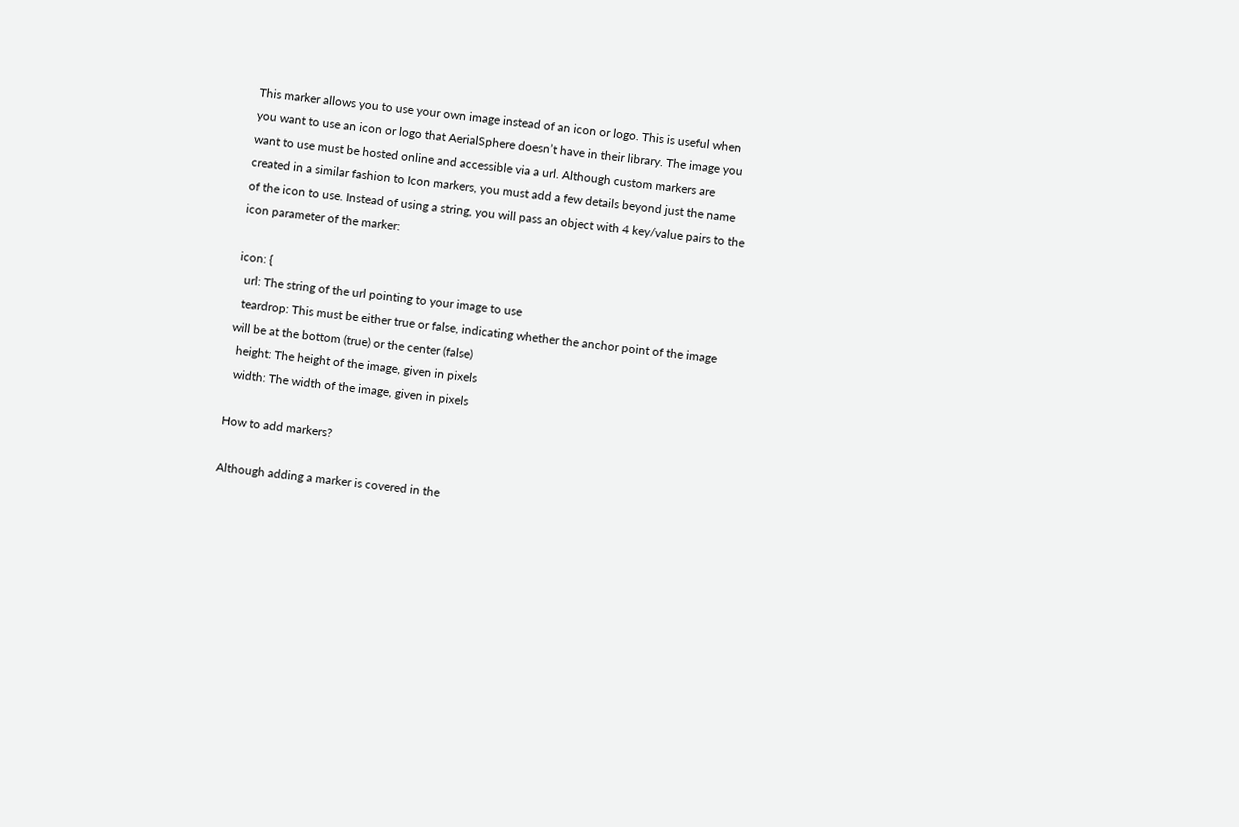This marker allows you to use your own image instead of an icon or logo. This is useful when you want to use an icon or logo that AerialSphere doesn’t have in their library. The image you want to use must be hosted online and accessible via a url. Although custom markers are created in a similar fashion to Icon markers, you must add a few details beyond just the name of the icon to use. Instead of using a string, you will pass an object with 4 key/value pairs to the icon parameter of the marker:

icon: {
  url: The string of the url pointing to your image to use
  teardrop: This must be either true or false, indicating whether the anchor point of the image will be at the bottom (true) or the center (false)
  height: The height of the image, given in pixels
  width: The width of the image, given in pixels

How to add markers?

Although adding a marker is covered in the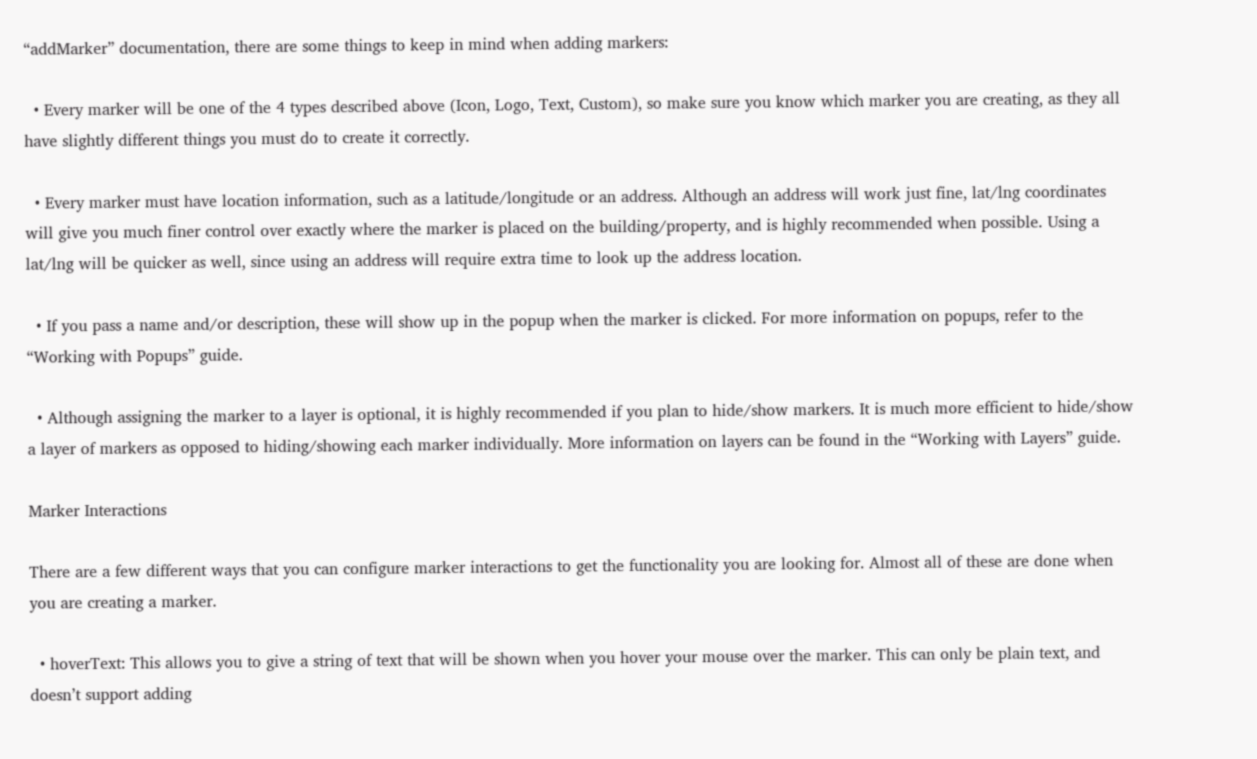“addMarker” documentation, there are some things to keep in mind when adding markers:

  • Every marker will be one of the 4 types described above (Icon, Logo, Text, Custom), so make sure you know which marker you are creating, as they all have slightly different things you must do to create it correctly.

  • Every marker must have location information, such as a latitude/longitude or an address. Although an address will work just fine, lat/lng coordinates will give you much finer control over exactly where the marker is placed on the building/property, and is highly recommended when possible. Using a lat/lng will be quicker as well, since using an address will require extra time to look up the address location.

  • If you pass a name and/or description, these will show up in the popup when the marker is clicked. For more information on popups, refer to the “Working with Popups” guide.

  • Although assigning the marker to a layer is optional, it is highly recommended if you plan to hide/show markers. It is much more efficient to hide/show a layer of markers as opposed to hiding/showing each marker individually. More information on layers can be found in the “Working with Layers” guide.

Marker Interactions

There are a few different ways that you can configure marker interactions to get the functionality you are looking for. Almost all of these are done when you are creating a marker.

  • hoverText: This allows you to give a string of text that will be shown when you hover your mouse over the marker. This can only be plain text, and doesn’t support adding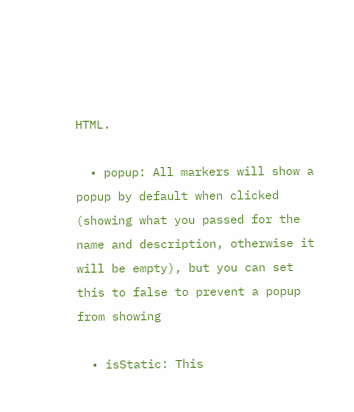HTML.

  • popup: All markers will show a popup by default when clicked (showing what you passed for the name and description, otherwise it will be empty), but you can set this to false to prevent a popup from showing

  • isStatic: This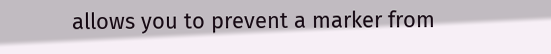allows you to prevent a marker from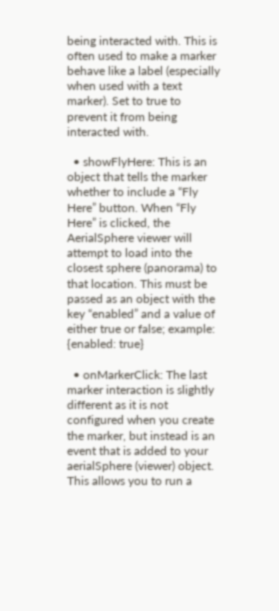being interacted with. This is often used to make a marker behave like a label (especially when used with a text marker). Set to true to prevent it from being interacted with.

  • showFlyHere: This is an object that tells the marker whether to include a “Fly Here” button. When “Fly Here” is clicked, the AerialSphere viewer will attempt to load into the closest sphere (panorama) to that location. This must be passed as an object with the key “enabled” and a value of either true or false; example: {enabled: true}

  • onMarkerClick: The last marker interaction is slightly different as it is not configured when you create the marker, but instead is an event that is added to your aerialSphere (viewer) object. This allows you to run a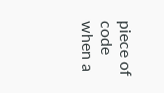piece of code when a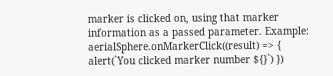marker is clicked on, using that marker information as a passed parameter. Example: aerialSphere.onMarkerClick((result) => { alert(`You clicked marker number ${}`) })